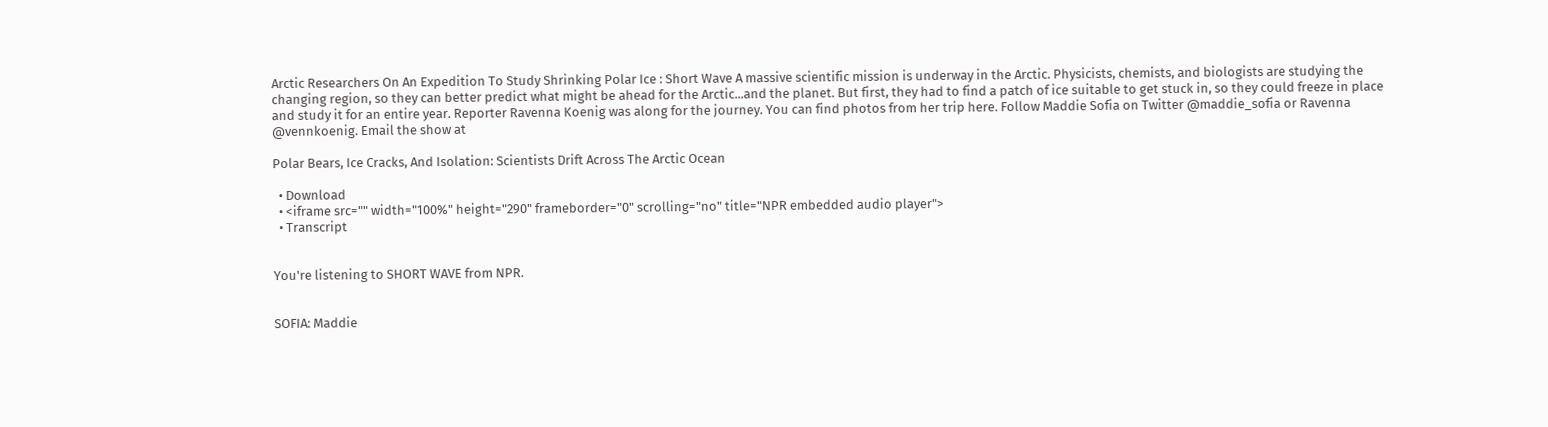Arctic Researchers On An Expedition To Study Shrinking Polar Ice : Short Wave A massive scientific mission is underway in the Arctic. Physicists, chemists, and biologists are studying the changing region, so they can better predict what might be ahead for the Arctic...and the planet. But first, they had to find a patch of ice suitable to get stuck in, so they could freeze in place and study it for an entire year. Reporter Ravenna Koenig was along for the journey. You can find photos from her trip here. Follow Maddie Sofia on Twitter @maddie_sofia or Ravenna @vennkoenig. Email the show at

Polar Bears, Ice Cracks, And Isolation: Scientists Drift Across The Arctic Ocean

  • Download
  • <iframe src="" width="100%" height="290" frameborder="0" scrolling="no" title="NPR embedded audio player">
  • Transcript


You're listening to SHORT WAVE from NPR.


SOFIA: Maddie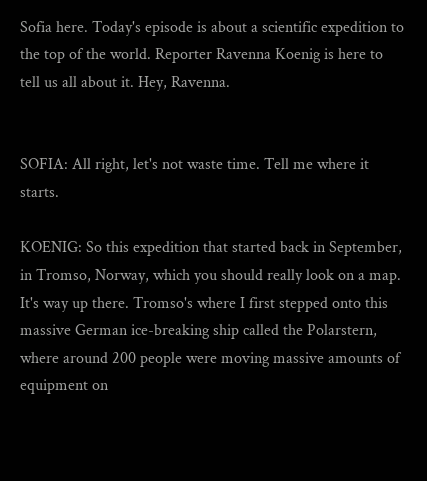Sofia here. Today's episode is about a scientific expedition to the top of the world. Reporter Ravenna Koenig is here to tell us all about it. Hey, Ravenna.


SOFIA: All right, let's not waste time. Tell me where it starts.

KOENIG: So this expedition that started back in September, in Tromso, Norway, which you should really look on a map. It's way up there. Tromso's where I first stepped onto this massive German ice-breaking ship called the Polarstern, where around 200 people were moving massive amounts of equipment on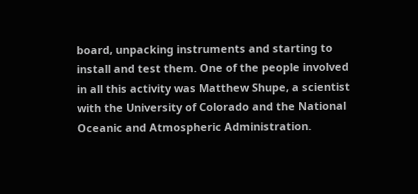board, unpacking instruments and starting to install and test them. One of the people involved in all this activity was Matthew Shupe, a scientist with the University of Colorado and the National Oceanic and Atmospheric Administration.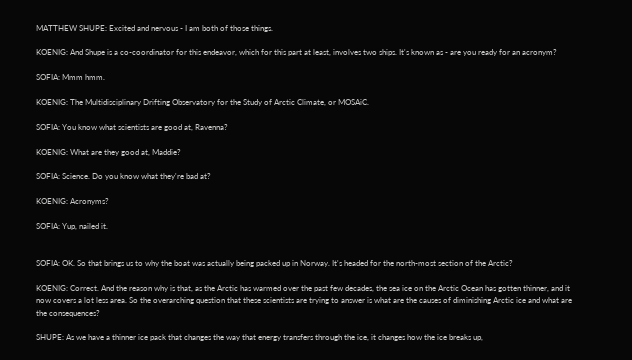MATTHEW SHUPE: Excited and nervous - I am both of those things.

KOENIG: And Shupe is a co-coordinator for this endeavor, which for this part at least, involves two ships. It's known as - are you ready for an acronym?

SOFIA: Mmm hmm.

KOENIG: The Multidisciplinary Drifting Observatory for the Study of Arctic Climate, or MOSAiC.

SOFIA: You know what scientists are good at, Ravenna?

KOENIG: What are they good at, Maddie?

SOFIA: Science. Do you know what they're bad at?

KOENIG: Acronyms?

SOFIA: Yup, nailed it.


SOFIA: OK. So that brings us to why the boat was actually being packed up in Norway. It's headed for the north-most section of the Arctic?

KOENIG: Correct. And the reason why is that, as the Arctic has warmed over the past few decades, the sea ice on the Arctic Ocean has gotten thinner, and it now covers a lot less area. So the overarching question that these scientists are trying to answer is what are the causes of diminishing Arctic ice and what are the consequences?

SHUPE: As we have a thinner ice pack that changes the way that energy transfers through the ice, it changes how the ice breaks up,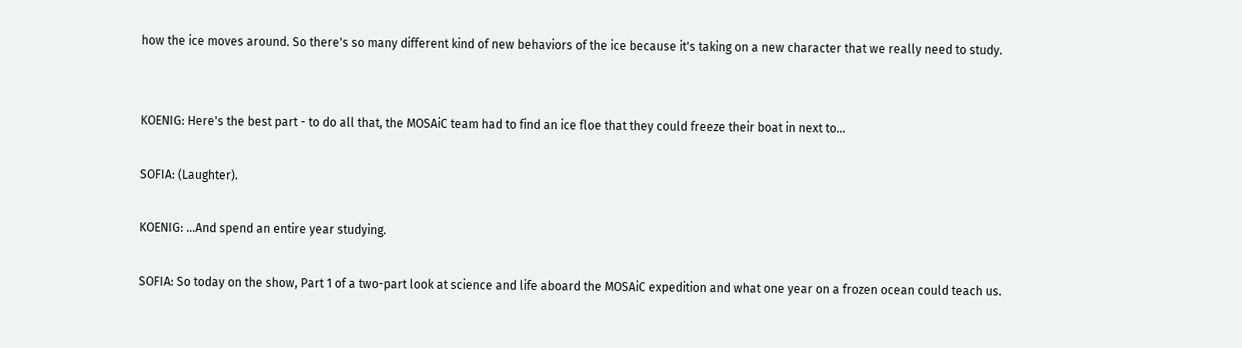how the ice moves around. So there's so many different kind of new behaviors of the ice because it's taking on a new character that we really need to study.


KOENIG: Here's the best part - to do all that, the MOSAiC team had to find an ice floe that they could freeze their boat in next to...

SOFIA: (Laughter).

KOENIG: ...And spend an entire year studying.

SOFIA: So today on the show, Part 1 of a two-part look at science and life aboard the MOSAiC expedition and what one year on a frozen ocean could teach us.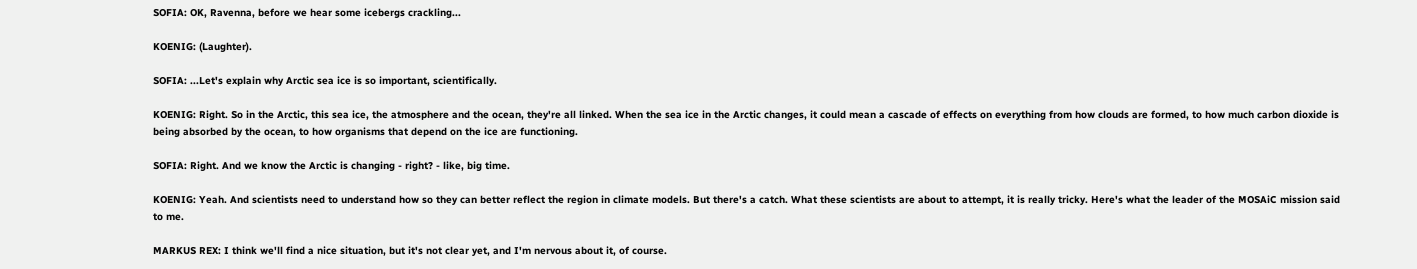SOFIA: OK, Ravenna, before we hear some icebergs crackling...

KOENIG: (Laughter).

SOFIA: ...Let's explain why Arctic sea ice is so important, scientifically.

KOENIG: Right. So in the Arctic, this sea ice, the atmosphere and the ocean, they're all linked. When the sea ice in the Arctic changes, it could mean a cascade of effects on everything from how clouds are formed, to how much carbon dioxide is being absorbed by the ocean, to how organisms that depend on the ice are functioning.

SOFIA: Right. And we know the Arctic is changing - right? - like, big time.

KOENIG: Yeah. And scientists need to understand how so they can better reflect the region in climate models. But there's a catch. What these scientists are about to attempt, it is really tricky. Here's what the leader of the MOSAiC mission said to me.

MARKUS REX: I think we'll find a nice situation, but it's not clear yet, and I'm nervous about it, of course.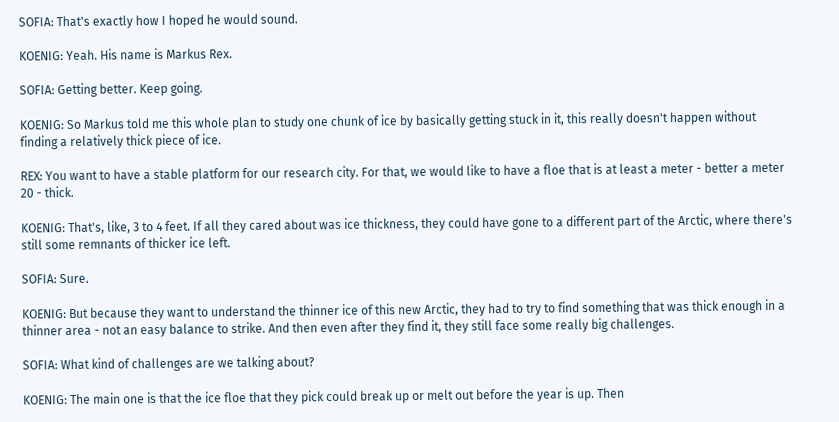SOFIA: That's exactly how I hoped he would sound.

KOENIG: Yeah. His name is Markus Rex.

SOFIA: Getting better. Keep going.

KOENIG: So Markus told me this whole plan to study one chunk of ice by basically getting stuck in it, this really doesn't happen without finding a relatively thick piece of ice.

REX: You want to have a stable platform for our research city. For that, we would like to have a floe that is at least a meter - better a meter 20 - thick.

KOENIG: That's, like, 3 to 4 feet. If all they cared about was ice thickness, they could have gone to a different part of the Arctic, where there's still some remnants of thicker ice left.

SOFIA: Sure.

KOENIG: But because they want to understand the thinner ice of this new Arctic, they had to try to find something that was thick enough in a thinner area - not an easy balance to strike. And then even after they find it, they still face some really big challenges.

SOFIA: What kind of challenges are we talking about?

KOENIG: The main one is that the ice floe that they pick could break up or melt out before the year is up. Then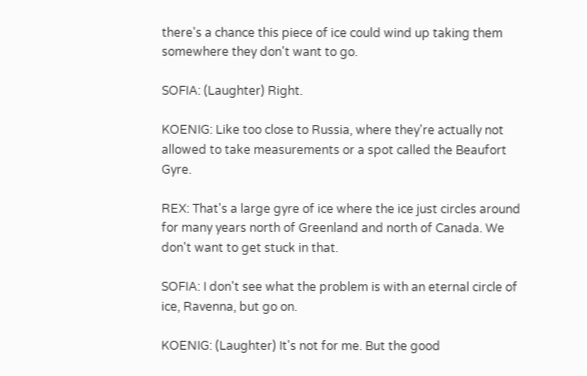there's a chance this piece of ice could wind up taking them somewhere they don't want to go.

SOFIA: (Laughter) Right.

KOENIG: Like too close to Russia, where they're actually not allowed to take measurements or a spot called the Beaufort Gyre.

REX: That's a large gyre of ice where the ice just circles around for many years north of Greenland and north of Canada. We don't want to get stuck in that.

SOFIA: I don't see what the problem is with an eternal circle of ice, Ravenna, but go on.

KOENIG: (Laughter) It's not for me. But the good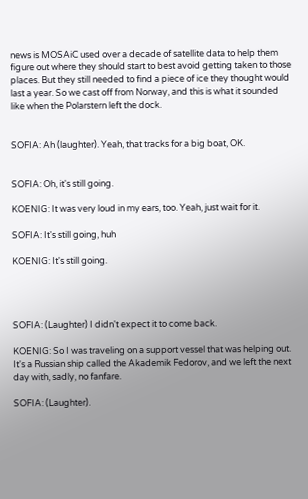news is MOSAiC used over a decade of satellite data to help them figure out where they should start to best avoid getting taken to those places. But they still needed to find a piece of ice they thought would last a year. So we cast off from Norway, and this is what it sounded like when the Polarstern left the dock.


SOFIA: Ah (laughter). Yeah, that tracks for a big boat, OK.


SOFIA: Oh, it's still going.

KOENIG: It was very loud in my ears, too. Yeah, just wait for it.

SOFIA: It's still going, huh

KOENIG: It's still going.




SOFIA: (Laughter) I didn't expect it to come back.

KOENIG: So I was traveling on a support vessel that was helping out. It's a Russian ship called the Akademik Fedorov, and we left the next day with, sadly, no fanfare.

SOFIA: (Laughter).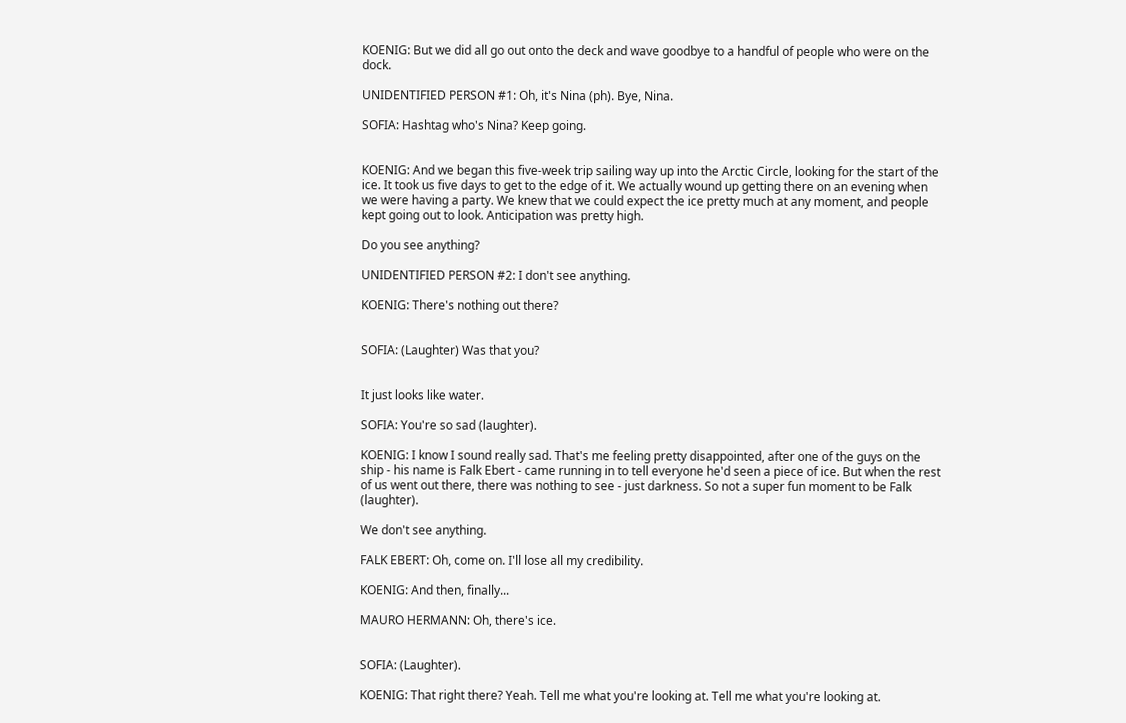KOENIG: But we did all go out onto the deck and wave goodbye to a handful of people who were on the dock.

UNIDENTIFIED PERSON #1: Oh, it's Nina (ph). Bye, Nina.

SOFIA: Hashtag who's Nina? Keep going.


KOENIG: And we began this five-week trip sailing way up into the Arctic Circle, looking for the start of the ice. It took us five days to get to the edge of it. We actually wound up getting there on an evening when we were having a party. We knew that we could expect the ice pretty much at any moment, and people kept going out to look. Anticipation was pretty high.

Do you see anything?

UNIDENTIFIED PERSON #2: I don't see anything.

KOENIG: There's nothing out there?


SOFIA: (Laughter) Was that you?


It just looks like water.

SOFIA: You're so sad (laughter).

KOENIG: I know I sound really sad. That's me feeling pretty disappointed, after one of the guys on the ship - his name is Falk Ebert - came running in to tell everyone he'd seen a piece of ice. But when the rest of us went out there, there was nothing to see - just darkness. So not a super fun moment to be Falk (laughter).

We don't see anything.

FALK EBERT: Oh, come on. I'll lose all my credibility.

KOENIG: And then, finally...

MAURO HERMANN: Oh, there's ice.


SOFIA: (Laughter).

KOENIG: That right there? Yeah. Tell me what you're looking at. Tell me what you're looking at.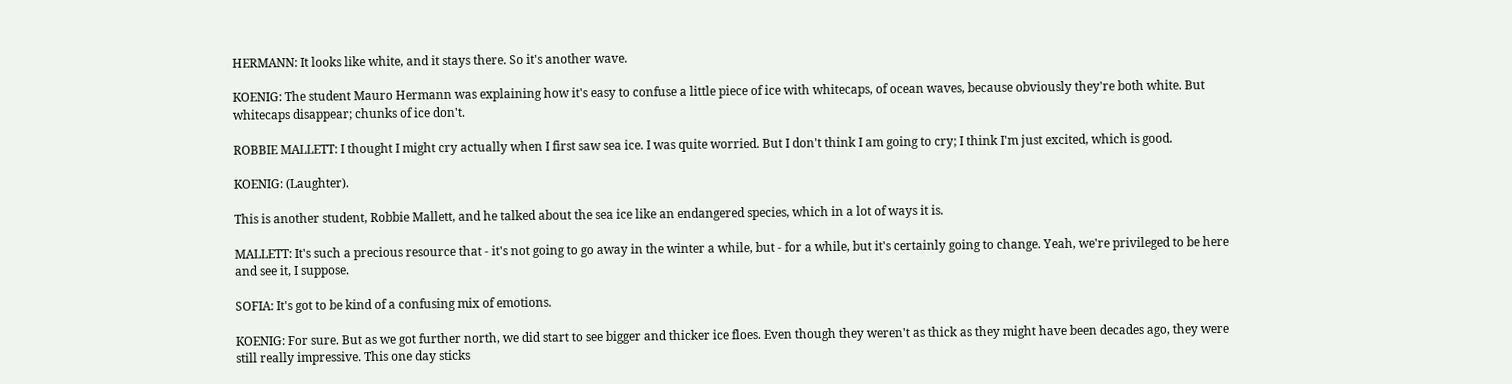HERMANN: It looks like white, and it stays there. So it's another wave.

KOENIG: The student Mauro Hermann was explaining how it's easy to confuse a little piece of ice with whitecaps, of ocean waves, because obviously they're both white. But whitecaps disappear; chunks of ice don't.

ROBBIE MALLETT: I thought I might cry actually when I first saw sea ice. I was quite worried. But I don't think I am going to cry; I think I'm just excited, which is good.

KOENIG: (Laughter).

This is another student, Robbie Mallett, and he talked about the sea ice like an endangered species, which in a lot of ways it is.

MALLETT: It's such a precious resource that - it's not going to go away in the winter a while, but - for a while, but it's certainly going to change. Yeah, we're privileged to be here and see it, I suppose.

SOFIA: It's got to be kind of a confusing mix of emotions.

KOENIG: For sure. But as we got further north, we did start to see bigger and thicker ice floes. Even though they weren't as thick as they might have been decades ago, they were still really impressive. This one day sticks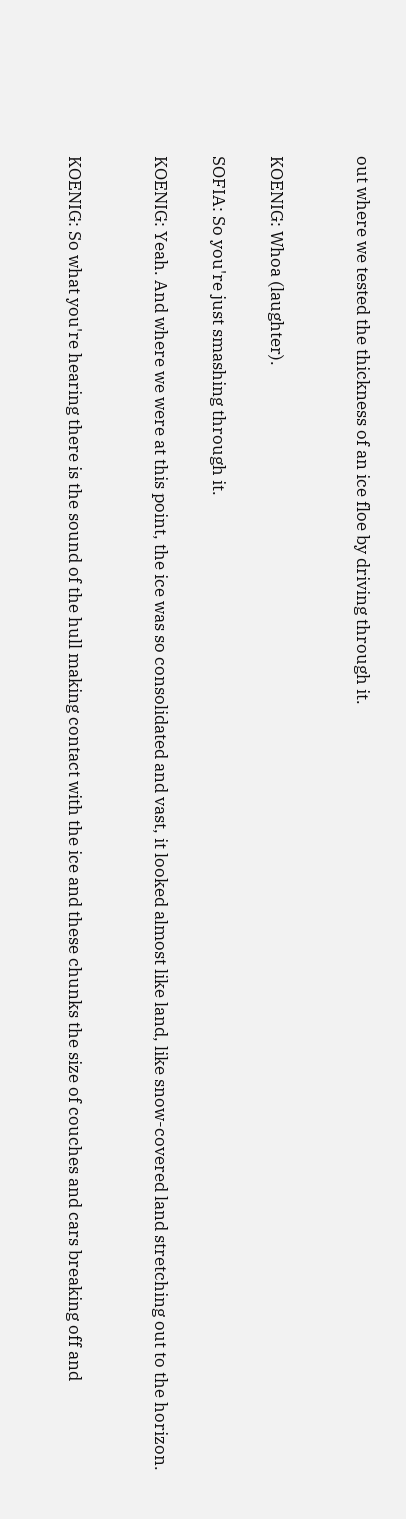out where we tested the thickness of an ice floe by driving through it.


KOENIG: Whoa (laughter).

SOFIA: So you're just smashing through it.

KOENIG: Yeah. And where we were at this point, the ice was so consolidated and vast, it looked almost like land, like snow-covered land stretching out to the horizon.


KOENIG: So what you're hearing there is the sound of the hull making contact with the ice and these chunks the size of couches and cars breaking off and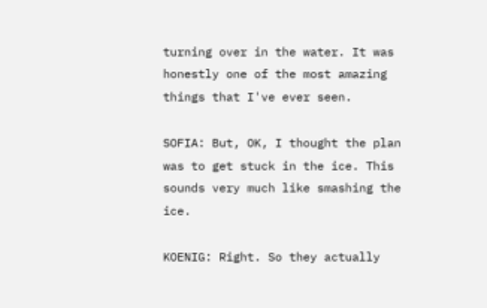turning over in the water. It was honestly one of the most amazing things that I've ever seen.

SOFIA: But, OK, I thought the plan was to get stuck in the ice. This sounds very much like smashing the ice.

KOENIG: Right. So they actually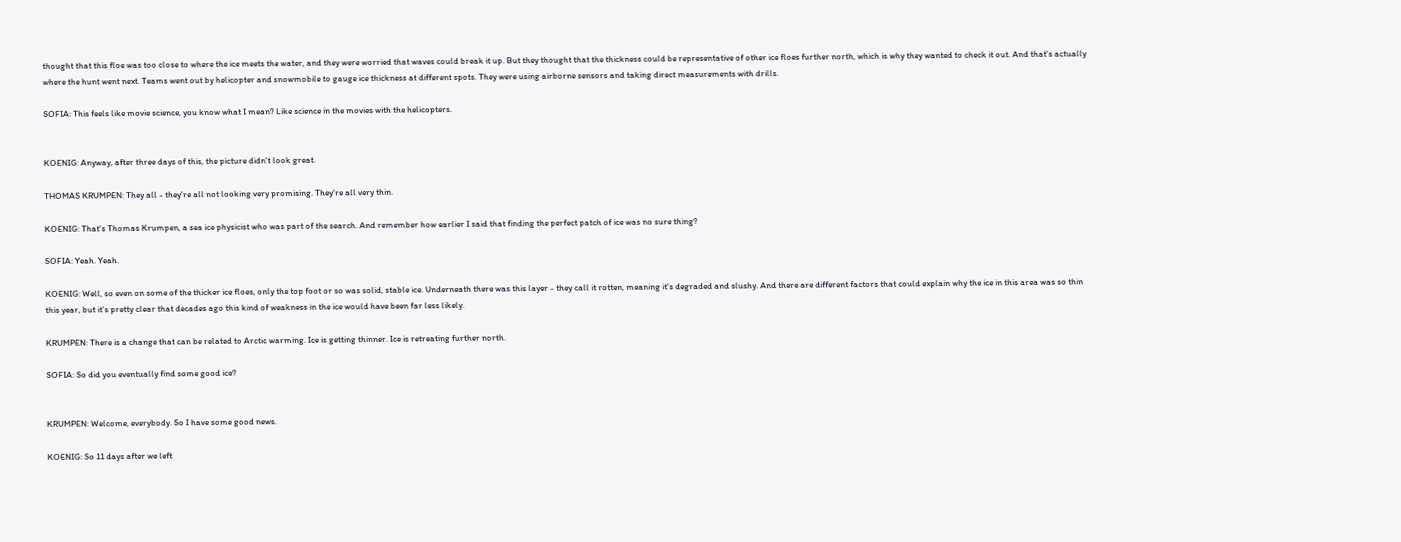thought that this floe was too close to where the ice meets the water, and they were worried that waves could break it up. But they thought that the thickness could be representative of other ice floes further north, which is why they wanted to check it out. And that's actually where the hunt went next. Teams went out by helicopter and snowmobile to gauge ice thickness at different spots. They were using airborne sensors and taking direct measurements with drills.

SOFIA: This feels like movie science, you know what I mean? Like science in the movies with the helicopters.


KOENIG: Anyway, after three days of this, the picture didn't look great.

THOMAS KRUMPEN: They all - they're all not looking very promising. They're all very thin.

KOENIG: That's Thomas Krumpen, a sea ice physicist who was part of the search. And remember how earlier I said that finding the perfect patch of ice was no sure thing?

SOFIA: Yeah. Yeah.

KOENIG: Well, so even on some of the thicker ice floes, only the top foot or so was solid, stable ice. Underneath there was this layer - they call it rotten, meaning it's degraded and slushy. And there are different factors that could explain why the ice in this area was so thin this year, but it's pretty clear that decades ago this kind of weakness in the ice would have been far less likely.

KRUMPEN: There is a change that can be related to Arctic warming. Ice is getting thinner. Ice is retreating further north.

SOFIA: So did you eventually find some good ice?


KRUMPEN: Welcome, everybody. So I have some good news.

KOENIG: So 11 days after we left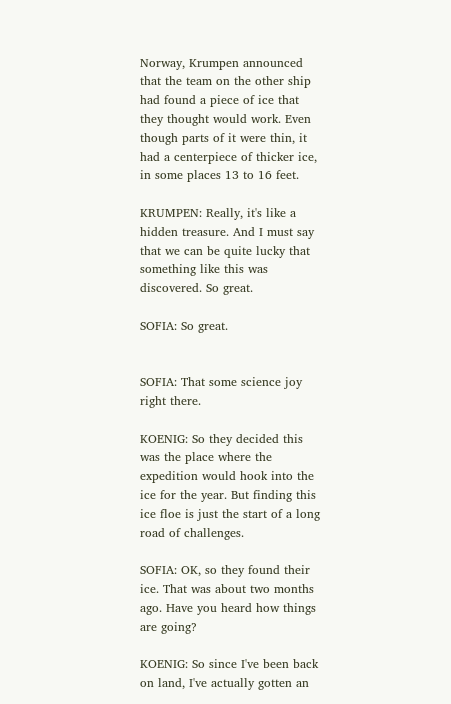Norway, Krumpen announced that the team on the other ship had found a piece of ice that they thought would work. Even though parts of it were thin, it had a centerpiece of thicker ice, in some places 13 to 16 feet.

KRUMPEN: Really, it's like a hidden treasure. And I must say that we can be quite lucky that something like this was discovered. So great.

SOFIA: So great.


SOFIA: That some science joy right there.

KOENIG: So they decided this was the place where the expedition would hook into the ice for the year. But finding this ice floe is just the start of a long road of challenges.

SOFIA: OK, so they found their ice. That was about two months ago. Have you heard how things are going?

KOENIG: So since I've been back on land, I've actually gotten an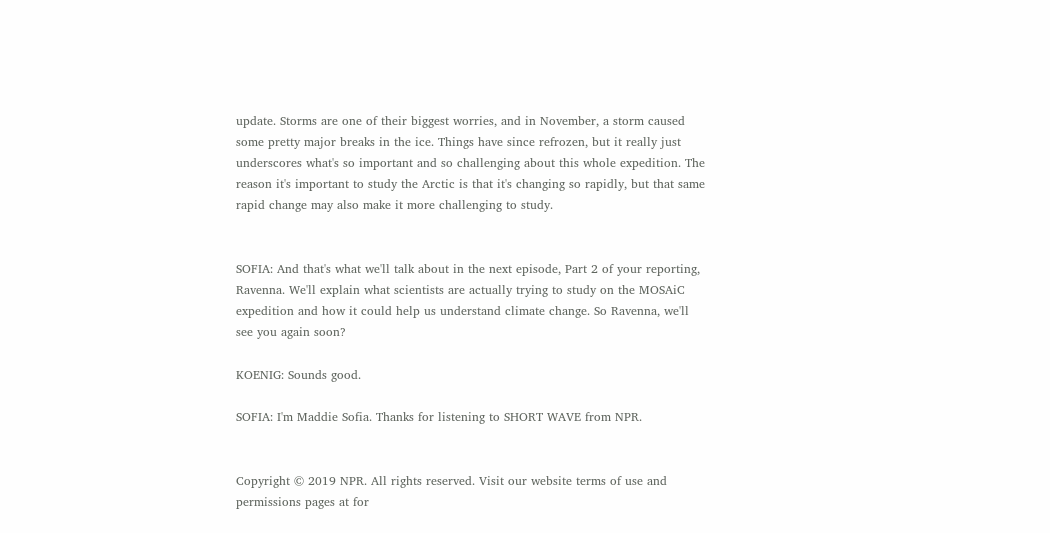update. Storms are one of their biggest worries, and in November, a storm caused some pretty major breaks in the ice. Things have since refrozen, but it really just underscores what's so important and so challenging about this whole expedition. The reason it's important to study the Arctic is that it's changing so rapidly, but that same rapid change may also make it more challenging to study.


SOFIA: And that's what we'll talk about in the next episode, Part 2 of your reporting, Ravenna. We'll explain what scientists are actually trying to study on the MOSAiC expedition and how it could help us understand climate change. So Ravenna, we'll see you again soon?

KOENIG: Sounds good.

SOFIA: I'm Maddie Sofia. Thanks for listening to SHORT WAVE from NPR.


Copyright © 2019 NPR. All rights reserved. Visit our website terms of use and permissions pages at for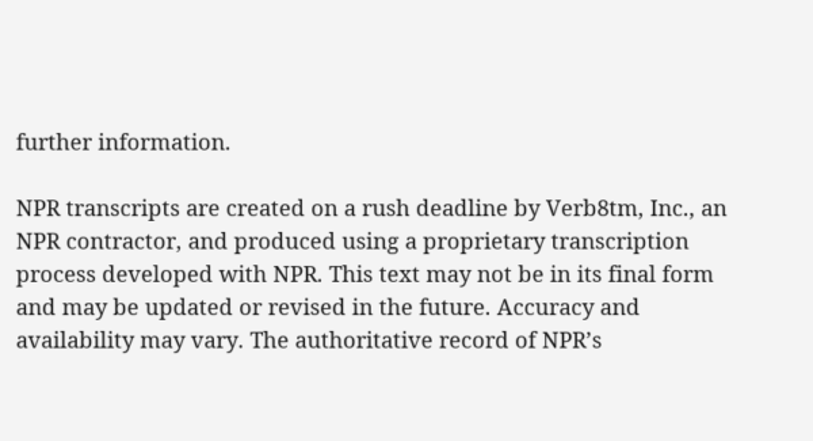further information.

NPR transcripts are created on a rush deadline by Verb8tm, Inc., an NPR contractor, and produced using a proprietary transcription process developed with NPR. This text may not be in its final form and may be updated or revised in the future. Accuracy and availability may vary. The authoritative record of NPR’s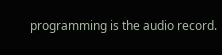programming is the audio record.